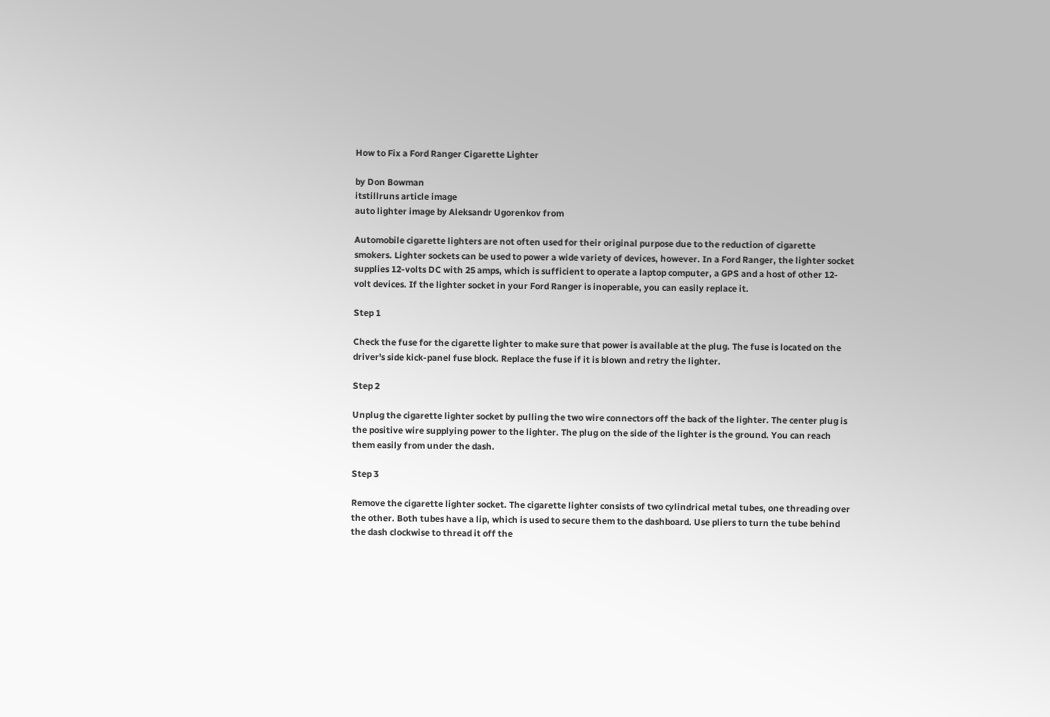How to Fix a Ford Ranger Cigarette Lighter

by Don Bowman
itstillruns article image
auto lighter image by Aleksandr Ugorenkov from

Automobile cigarette lighters are not often used for their original purpose due to the reduction of cigarette smokers. Lighter sockets can be used to power a wide variety of devices, however. In a Ford Ranger, the lighter socket supplies 12-volts DC with 25 amps, which is sufficient to operate a laptop computer, a GPS and a host of other 12-volt devices. If the lighter socket in your Ford Ranger is inoperable, you can easily replace it.

Step 1

Check the fuse for the cigarette lighter to make sure that power is available at the plug. The fuse is located on the driver's side kick-panel fuse block. Replace the fuse if it is blown and retry the lighter.

Step 2

Unplug the cigarette lighter socket by pulling the two wire connectors off the back of the lighter. The center plug is the positive wire supplying power to the lighter. The plug on the side of the lighter is the ground. You can reach them easily from under the dash.

Step 3

Remove the cigarette lighter socket. The cigarette lighter consists of two cylindrical metal tubes, one threading over the other. Both tubes have a lip, which is used to secure them to the dashboard. Use pliers to turn the tube behind the dash clockwise to thread it off the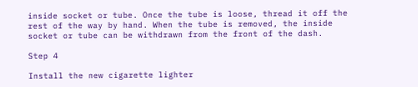inside socket or tube. Once the tube is loose, thread it off the rest of the way by hand. When the tube is removed, the inside socket or tube can be withdrawn from the front of the dash.

Step 4

Install the new cigarette lighter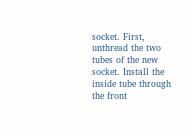socket. First, unthread the two tubes of the new socket. Install the inside tube through the front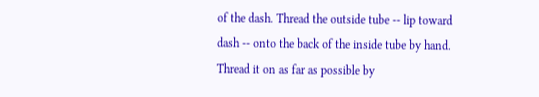of the dash. Thread the outside tube -- lip toward dash -- onto the back of the inside tube by hand. Thread it on as far as possible by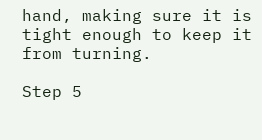hand, making sure it is tight enough to keep it from turning.

Step 5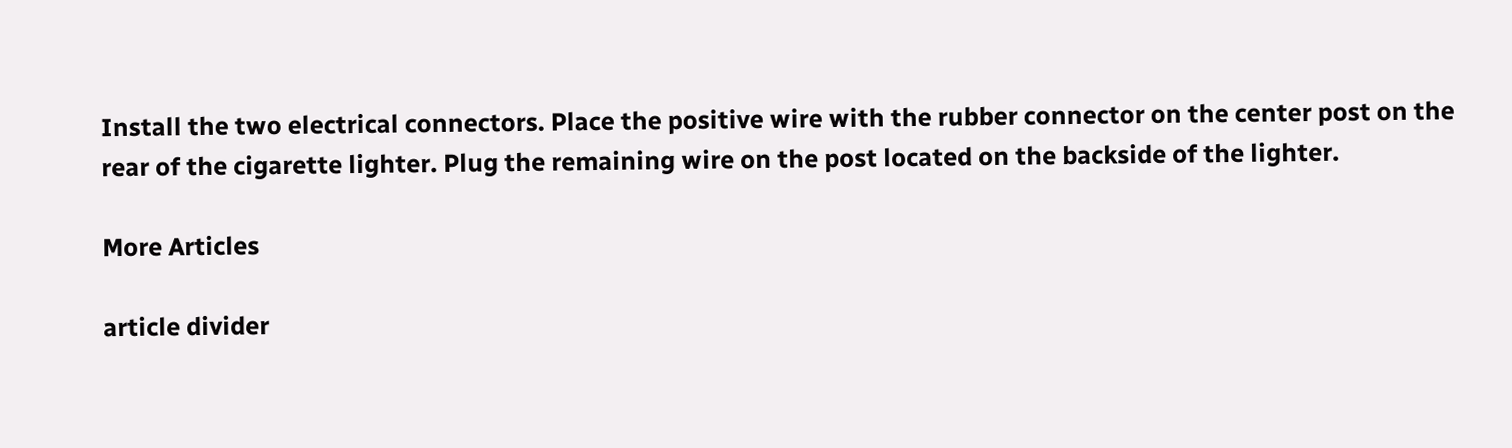Install the two electrical connectors. Place the positive wire with the rubber connector on the center post on the rear of the cigarette lighter. Plug the remaining wire on the post located on the backside of the lighter.

More Articles

article divider